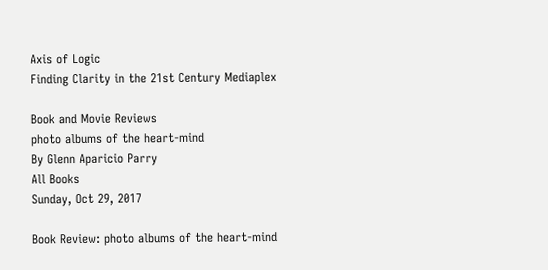Axis of Logic
Finding Clarity in the 21st Century Mediaplex

Book and Movie Reviews
photo albums of the heart-mind
By Glenn Aparicio Parry
All Books
Sunday, Oct 29, 2017

Book Review: photo albums of the heart-mind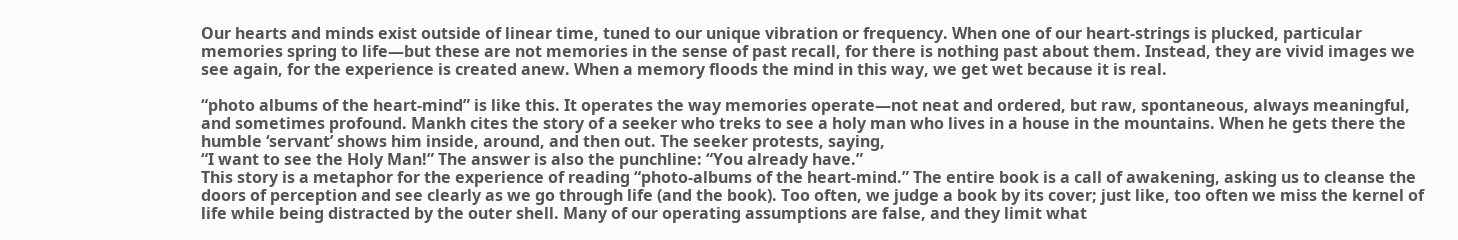Our hearts and minds exist outside of linear time, tuned to our unique vibration or frequency. When one of our heart-strings is plucked, particular memories spring to life—but these are not memories in the sense of past recall, for there is nothing past about them. Instead, they are vivid images we see again, for the experience is created anew. When a memory floods the mind in this way, we get wet because it is real.

“photo albums of the heart-mind” is like this. It operates the way memories operate—not neat and ordered, but raw, spontaneous, always meaningful, and sometimes profound. Mankh cites the story of a seeker who treks to see a holy man who lives in a house in the mountains. When he gets there the humble ‘servant’ shows him inside, around, and then out. The seeker protests, saying,
“I want to see the Holy Man!” The answer is also the punchline: “You already have.”
This story is a metaphor for the experience of reading “photo-albums of the heart-mind.” The entire book is a call of awakening, asking us to cleanse the doors of perception and see clearly as we go through life (and the book). Too often, we judge a book by its cover; just like, too often we miss the kernel of life while being distracted by the outer shell. Many of our operating assumptions are false, and they limit what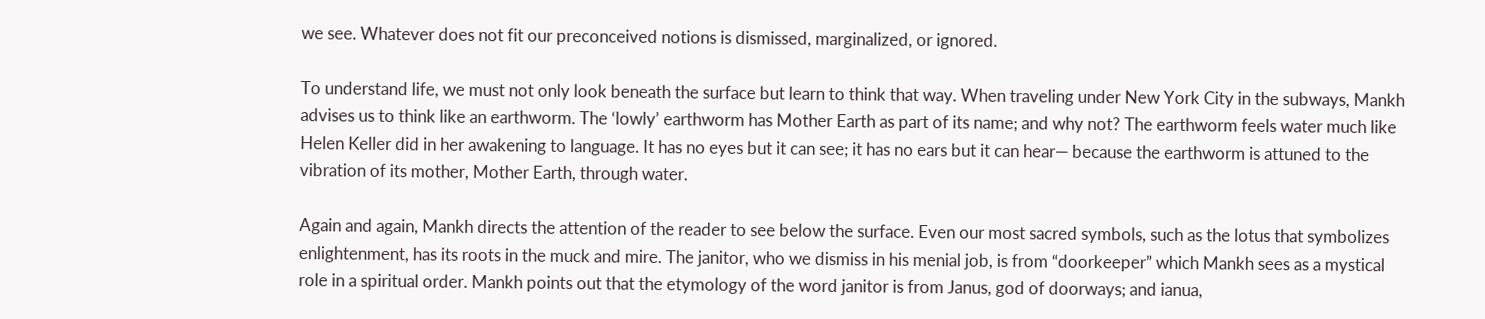we see. Whatever does not fit our preconceived notions is dismissed, marginalized, or ignored.

To understand life, we must not only look beneath the surface but learn to think that way. When traveling under New York City in the subways, Mankh advises us to think like an earthworm. The ‘lowly’ earthworm has Mother Earth as part of its name; and why not? The earthworm feels water much like Helen Keller did in her awakening to language. It has no eyes but it can see; it has no ears but it can hear— because the earthworm is attuned to the vibration of its mother, Mother Earth, through water.

Again and again, Mankh directs the attention of the reader to see below the surface. Even our most sacred symbols, such as the lotus that symbolizes enlightenment, has its roots in the muck and mire. The janitor, who we dismiss in his menial job, is from “doorkeeper” which Mankh sees as a mystical role in a spiritual order. Mankh points out that the etymology of the word janitor is from Janus, god of doorways; and ianua,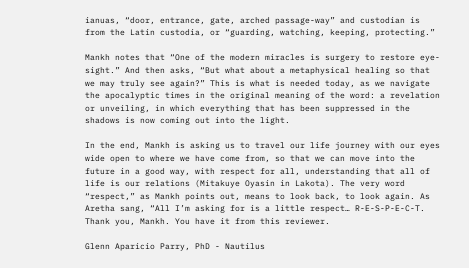ianuas, “door, entrance, gate, arched passage-way” and custodian is from the Latin custodia, or “guarding, watching, keeping, protecting.”

Mankh notes that “One of the modern miracles is surgery to restore eye-sight.” And then asks, “But what about a metaphysical healing so that we may truly see again?” This is what is needed today, as we navigate the apocalyptic times in the original meaning of the word: a revelation or unveiling, in which everything that has been suppressed in the shadows is now coming out into the light.

In the end, Mankh is asking us to travel our life journey with our eyes wide open to where we have come from, so that we can move into the future in a good way, with respect for all, understanding that all of life is our relations (Mitakuye Oyasin in Lakota). The very word “respect,” as Mankh points out, means to look back, to look again. As Aretha sang, “All I’m asking for is a little respect… R-E-S-P-E-C-T. Thank you, Mankh. You have it from this reviewer.

Glenn Aparicio Parry, PhD - Nautilus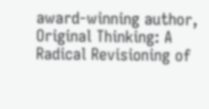award-winning author, Original Thinking: A Radical Revisioning of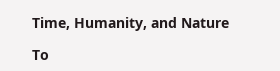Time, Humanity, and Nature

To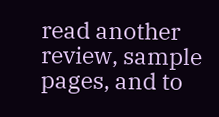read another review, sample pages, and to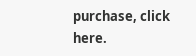purchase, click here.